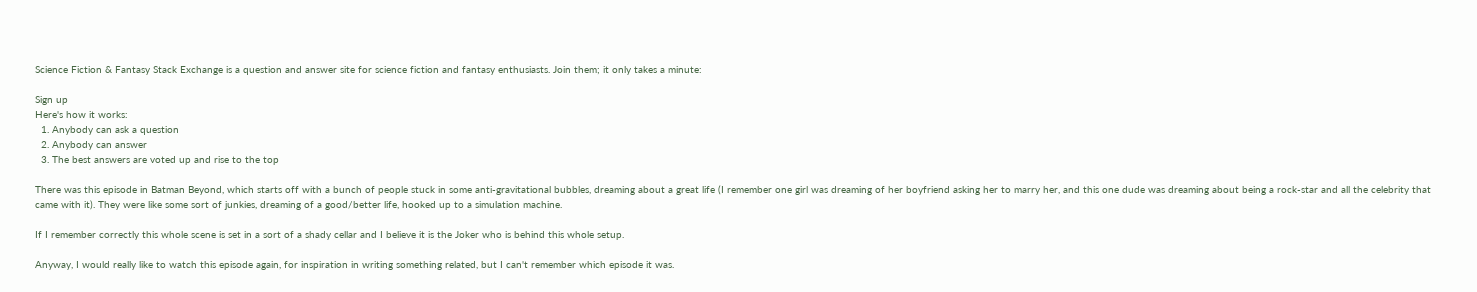Science Fiction & Fantasy Stack Exchange is a question and answer site for science fiction and fantasy enthusiasts. Join them; it only takes a minute:

Sign up
Here's how it works:
  1. Anybody can ask a question
  2. Anybody can answer
  3. The best answers are voted up and rise to the top

There was this episode in Batman Beyond, which starts off with a bunch of people stuck in some anti-gravitational bubbles, dreaming about a great life (I remember one girl was dreaming of her boyfriend asking her to marry her, and this one dude was dreaming about being a rock-star and all the celebrity that came with it). They were like some sort of junkies, dreaming of a good/better life, hooked up to a simulation machine.

If I remember correctly this whole scene is set in a sort of a shady cellar and I believe it is the Joker who is behind this whole setup.

Anyway, I would really like to watch this episode again, for inspiration in writing something related, but I can't remember which episode it was.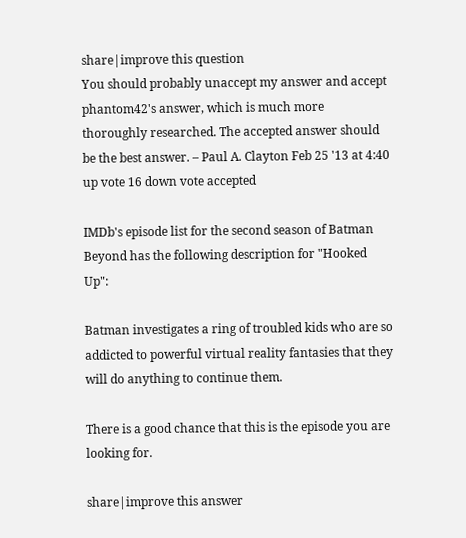share|improve this question
You should probably unaccept my answer and accept phantom42's answer, which is much more thoroughly researched. The accepted answer should be the best answer. – Paul A. Clayton Feb 25 '13 at 4:40
up vote 16 down vote accepted

IMDb's episode list for the second season of Batman Beyond has the following description for "Hooked Up":

Batman investigates a ring of troubled kids who are so addicted to powerful virtual reality fantasies that they will do anything to continue them.

There is a good chance that this is the episode you are looking for.

share|improve this answer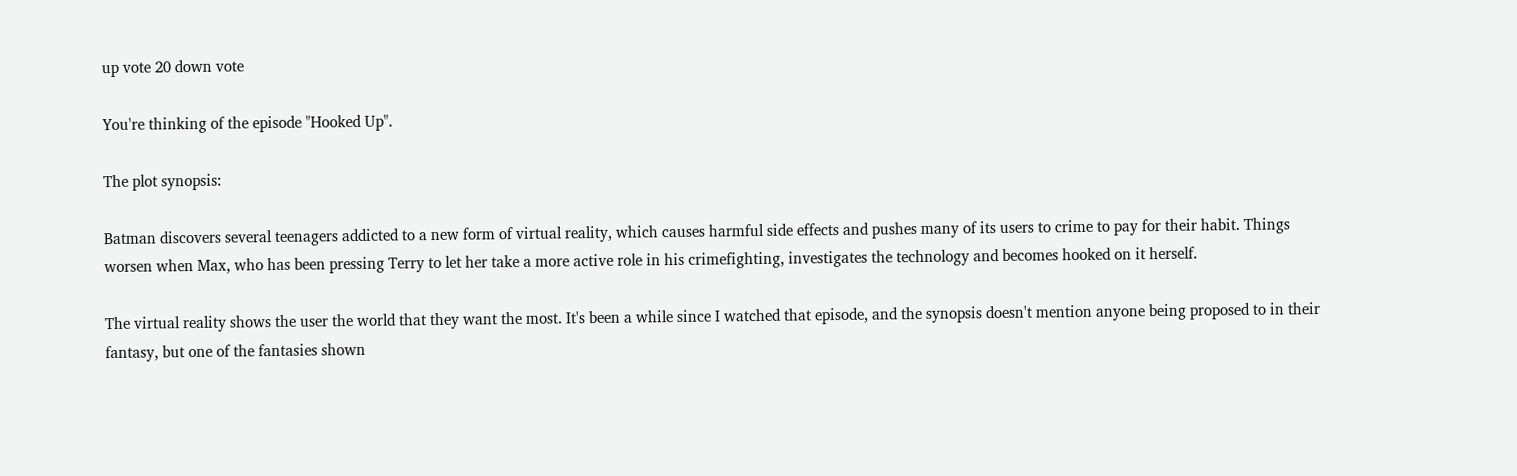up vote 20 down vote

You're thinking of the episode "Hooked Up".

The plot synopsis:

Batman discovers several teenagers addicted to a new form of virtual reality, which causes harmful side effects and pushes many of its users to crime to pay for their habit. Things worsen when Max, who has been pressing Terry to let her take a more active role in his crimefighting, investigates the technology and becomes hooked on it herself.

The virtual reality shows the user the world that they want the most. It's been a while since I watched that episode, and the synopsis doesn't mention anyone being proposed to in their fantasy, but one of the fantasies shown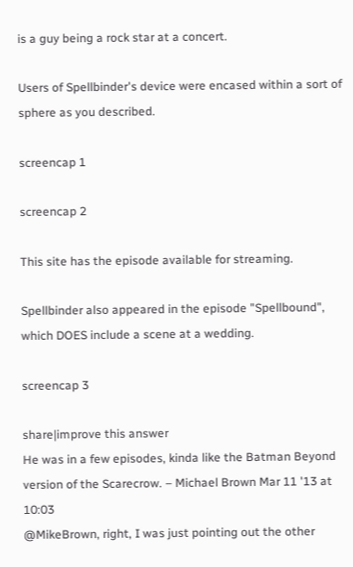is a guy being a rock star at a concert.

Users of Spellbinder's device were encased within a sort of sphere as you described.

screencap 1

screencap 2

This site has the episode available for streaming.

Spellbinder also appeared in the episode "Spellbound", which DOES include a scene at a wedding.

screencap 3

share|improve this answer
He was in a few episodes, kinda like the Batman Beyond version of the Scarecrow. – Michael Brown Mar 11 '13 at 10:03
@MikeBrown, right, I was just pointing out the other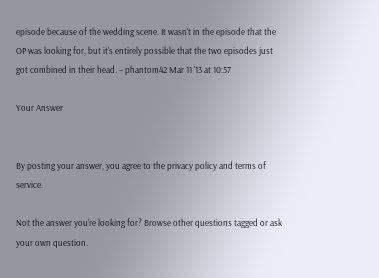episode because of the wedding scene. It wasn't in the episode that the OP was looking for, but it's entirely possible that the two episodes just got combined in their head. – phantom42 Mar 11 '13 at 10:57

Your Answer


By posting your answer, you agree to the privacy policy and terms of service.

Not the answer you're looking for? Browse other questions tagged or ask your own question.